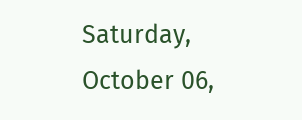Saturday, October 06,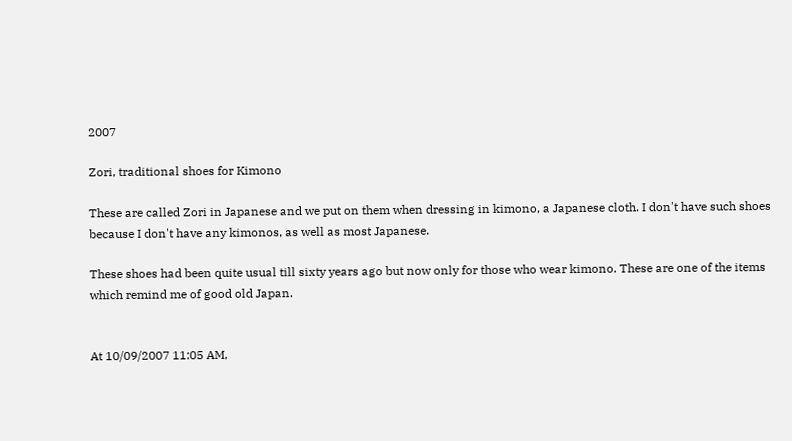2007

Zori, traditional shoes for Kimono

These are called Zori in Japanese and we put on them when dressing in kimono, a Japanese cloth. I don't have such shoes because I don't have any kimonos, as well as most Japanese.

These shoes had been quite usual till sixty years ago but now only for those who wear kimono. These are one of the items which remind me of good old Japan.


At 10/09/2007 11:05 AM,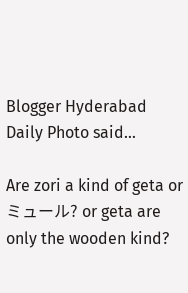Blogger Hyderabad Daily Photo said...

Are zori a kind of geta or ミュール? or geta are only the wooden kind?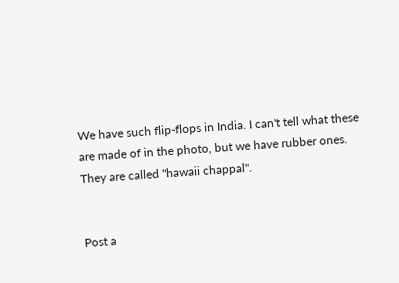We have such flip-flops in India. I can't tell what these are made of in the photo, but we have rubber ones. They are called "hawaii chappal".


Post a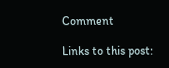Comment

Links to this post: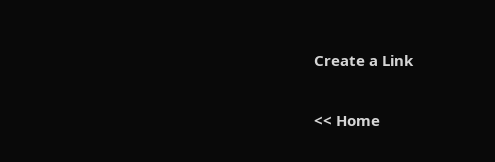Create a Link

<< Home